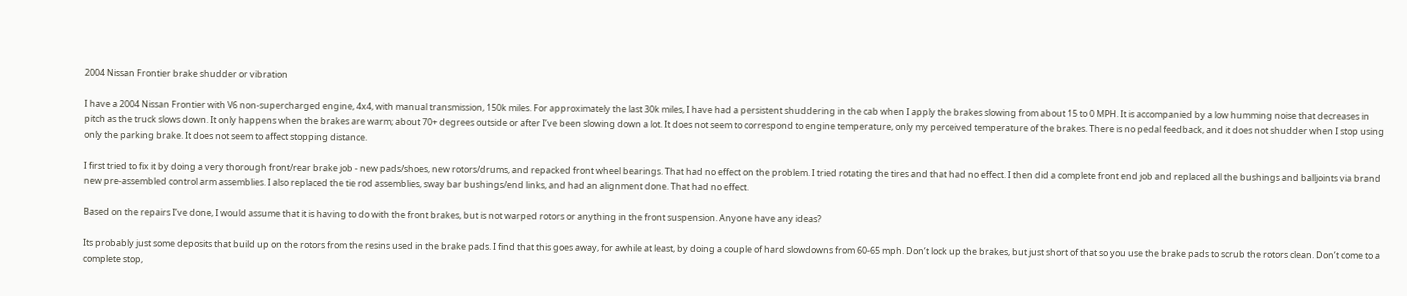2004 Nissan Frontier brake shudder or vibration

I have a 2004 Nissan Frontier with V6 non-supercharged engine, 4x4, with manual transmission, 150k miles. For approximately the last 30k miles, I have had a persistent shuddering in the cab when I apply the brakes slowing from about 15 to 0 MPH. It is accompanied by a low humming noise that decreases in pitch as the truck slows down. It only happens when the brakes are warm; about 70+ degrees outside or after I’ve been slowing down a lot. It does not seem to correspond to engine temperature, only my perceived temperature of the brakes. There is no pedal feedback, and it does not shudder when I stop using only the parking brake. It does not seem to affect stopping distance.

I first tried to fix it by doing a very thorough front/rear brake job - new pads/shoes, new rotors/drums, and repacked front wheel bearings. That had no effect on the problem. I tried rotating the tires and that had no effect. I then did a complete front end job and replaced all the bushings and balljoints via brand new pre-assembled control arm assemblies. I also replaced the tie rod assemblies, sway bar bushings/end links, and had an alignment done. That had no effect.

Based on the repairs I’ve done, I would assume that it is having to do with the front brakes, but is not warped rotors or anything in the front suspension. Anyone have any ideas?

Its probably just some deposits that build up on the rotors from the resins used in the brake pads. I find that this goes away, for awhile at least, by doing a couple of hard slowdowns from 60-65 mph. Don’t lock up the brakes, but just short of that so you use the brake pads to scrub the rotors clean. Don’t come to a complete stop,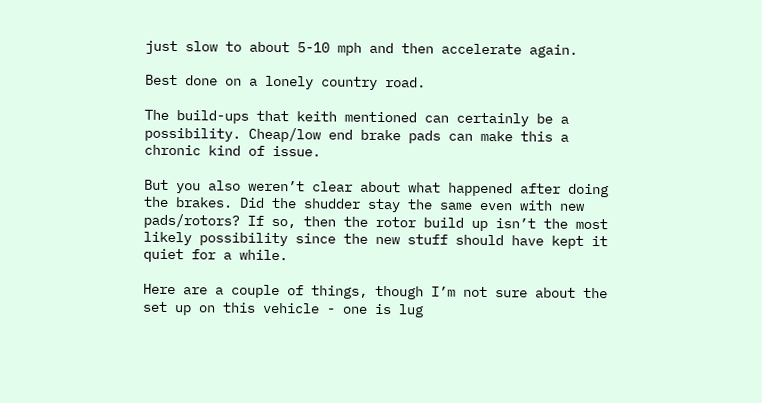just slow to about 5-10 mph and then accelerate again.

Best done on a lonely country road.

The build-ups that keith mentioned can certainly be a possibility. Cheap/low end brake pads can make this a chronic kind of issue.

But you also weren’t clear about what happened after doing the brakes. Did the shudder stay the same even with new pads/rotors? If so, then the rotor build up isn’t the most likely possibility since the new stuff should have kept it quiet for a while.

Here are a couple of things, though I’m not sure about the set up on this vehicle - one is lug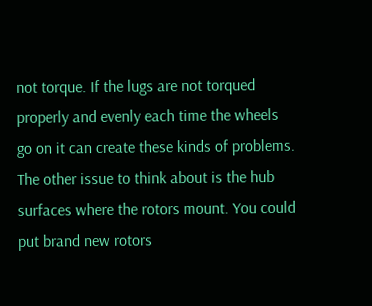not torque. If the lugs are not torqued properly and evenly each time the wheels go on it can create these kinds of problems. The other issue to think about is the hub surfaces where the rotors mount. You could put brand new rotors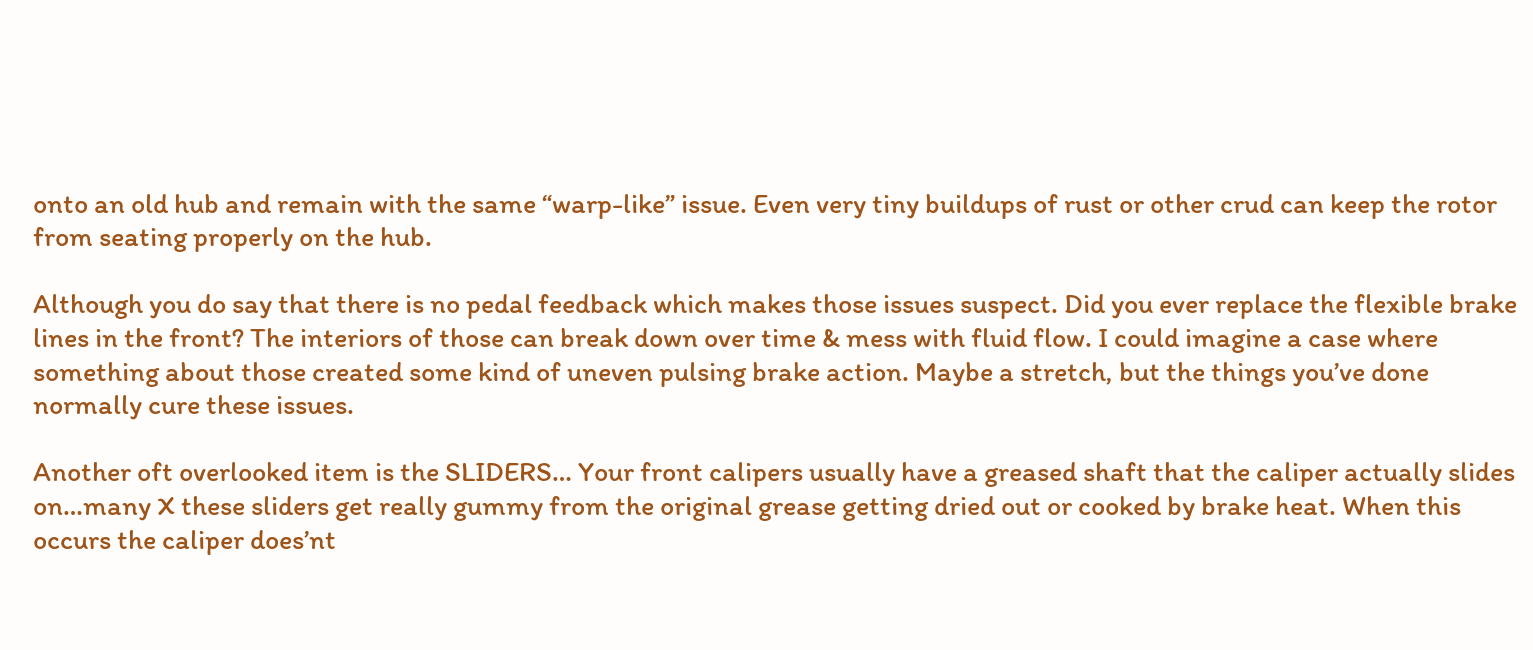onto an old hub and remain with the same “warp-like” issue. Even very tiny buildups of rust or other crud can keep the rotor from seating properly on the hub.

Although you do say that there is no pedal feedback which makes those issues suspect. Did you ever replace the flexible brake lines in the front? The interiors of those can break down over time & mess with fluid flow. I could imagine a case where something about those created some kind of uneven pulsing brake action. Maybe a stretch, but the things you’ve done normally cure these issues.

Another oft overlooked item is the SLIDERS… Your front calipers usually have a greased shaft that the caliper actually slides on…many X these sliders get really gummy from the original grease getting dried out or cooked by brake heat. When this occurs the caliper does’nt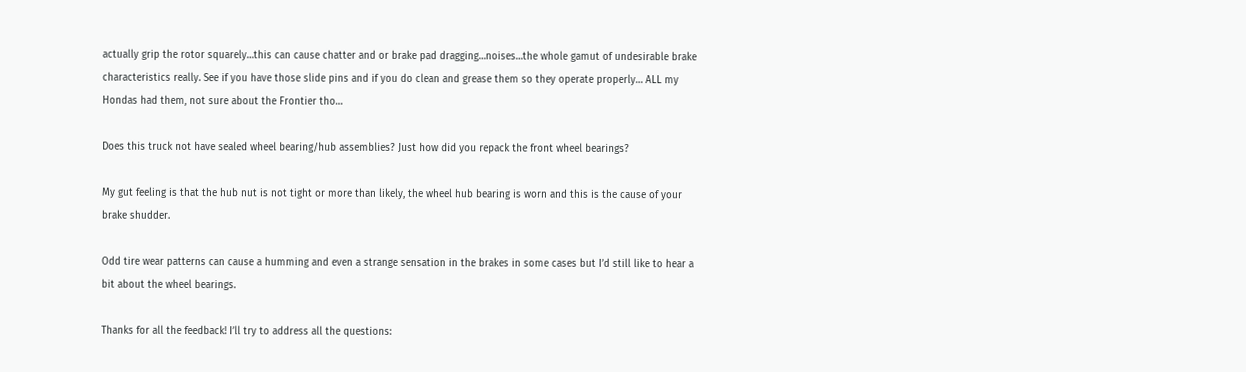actually grip the rotor squarely…this can cause chatter and or brake pad dragging…noises…the whole gamut of undesirable brake characteristics really. See if you have those slide pins and if you do clean and grease them so they operate properly… ALL my Hondas had them, not sure about the Frontier tho…

Does this truck not have sealed wheel bearing/hub assemblies? Just how did you repack the front wheel bearings?

My gut feeling is that the hub nut is not tight or more than likely, the wheel hub bearing is worn and this is the cause of your brake shudder.

Odd tire wear patterns can cause a humming and even a strange sensation in the brakes in some cases but I’d still like to hear a bit about the wheel bearings.

Thanks for all the feedback! I’ll try to address all the questions: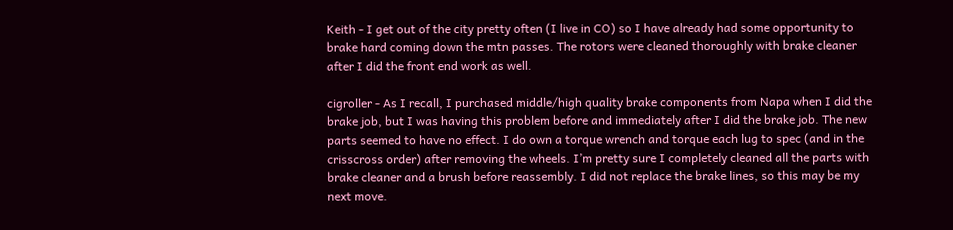Keith - I get out of the city pretty often (I live in CO) so I have already had some opportunity to brake hard coming down the mtn passes. The rotors were cleaned thoroughly with brake cleaner after I did the front end work as well.

cigroller - As I recall, I purchased middle/high quality brake components from Napa when I did the brake job, but I was having this problem before and immediately after I did the brake job. The new parts seemed to have no effect. I do own a torque wrench and torque each lug to spec (and in the crisscross order) after removing the wheels. I’m pretty sure I completely cleaned all the parts with brake cleaner and a brush before reassembly. I did not replace the brake lines, so this may be my next move.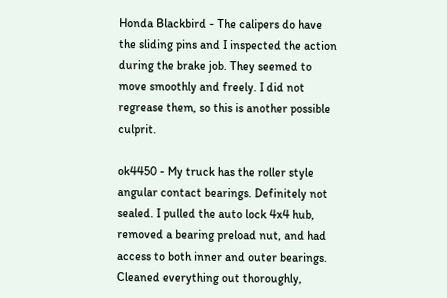Honda Blackbird - The calipers do have the sliding pins and I inspected the action during the brake job. They seemed to move smoothly and freely. I did not regrease them, so this is another possible culprit.

ok4450 - My truck has the roller style angular contact bearings. Definitely not sealed. I pulled the auto lock 4x4 hub, removed a bearing preload nut, and had access to both inner and outer bearings. Cleaned everything out thoroughly,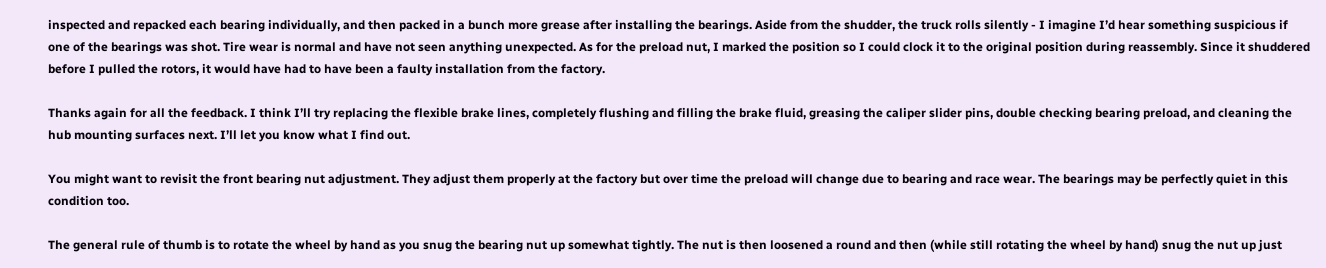inspected and repacked each bearing individually, and then packed in a bunch more grease after installing the bearings. Aside from the shudder, the truck rolls silently - I imagine I’d hear something suspicious if one of the bearings was shot. Tire wear is normal and have not seen anything unexpected. As for the preload nut, I marked the position so I could clock it to the original position during reassembly. Since it shuddered before I pulled the rotors, it would have had to have been a faulty installation from the factory.

Thanks again for all the feedback. I think I’ll try replacing the flexible brake lines, completely flushing and filling the brake fluid, greasing the caliper slider pins, double checking bearing preload, and cleaning the hub mounting surfaces next. I’ll let you know what I find out.

You might want to revisit the front bearing nut adjustment. They adjust them properly at the factory but over time the preload will change due to bearing and race wear. The bearings may be perfectly quiet in this condition too.

The general rule of thumb is to rotate the wheel by hand as you snug the bearing nut up somewhat tightly. The nut is then loosened a round and then (while still rotating the wheel by hand) snug the nut up just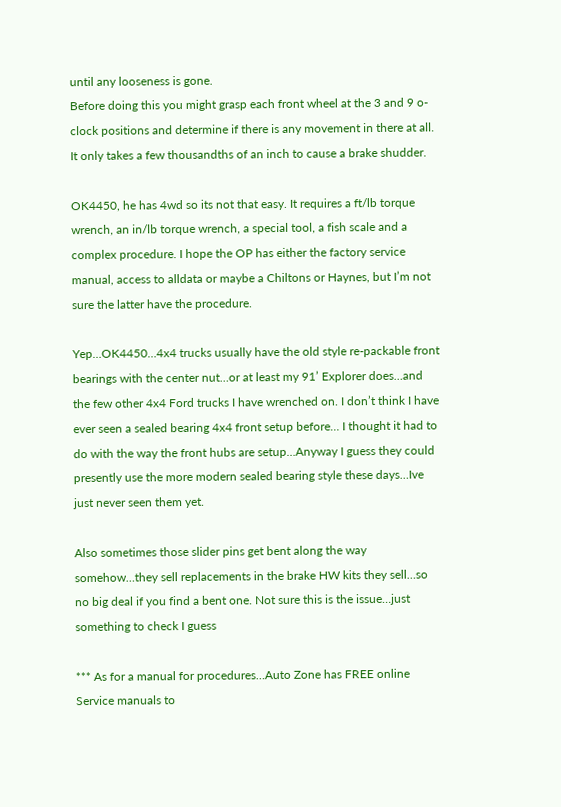until any looseness is gone.
Before doing this you might grasp each front wheel at the 3 and 9 o-clock positions and determine if there is any movement in there at all. It only takes a few thousandths of an inch to cause a brake shudder.

OK4450, he has 4wd so its not that easy. It requires a ft/lb torque wrench, an in/lb torque wrench, a special tool, a fish scale and a complex procedure. I hope the OP has either the factory service manual, access to alldata or maybe a Chiltons or Haynes, but I’m not sure the latter have the procedure.

Yep…OK4450…4x4 trucks usually have the old style re-packable front bearings with the center nut…or at least my 91’ Explorer does…and the few other 4x4 Ford trucks I have wrenched on. I don’t think I have ever seen a sealed bearing 4x4 front setup before… I thought it had to do with the way the front hubs are setup…Anyway I guess they could presently use the more modern sealed bearing style these days…Ive just never seen them yet.

Also sometimes those slider pins get bent along the way somehow…they sell replacements in the brake HW kits they sell…so no big deal if you find a bent one. Not sure this is the issue…just something to check I guess

*** As for a manual for procedures…Auto Zone has FREE online Service manuals to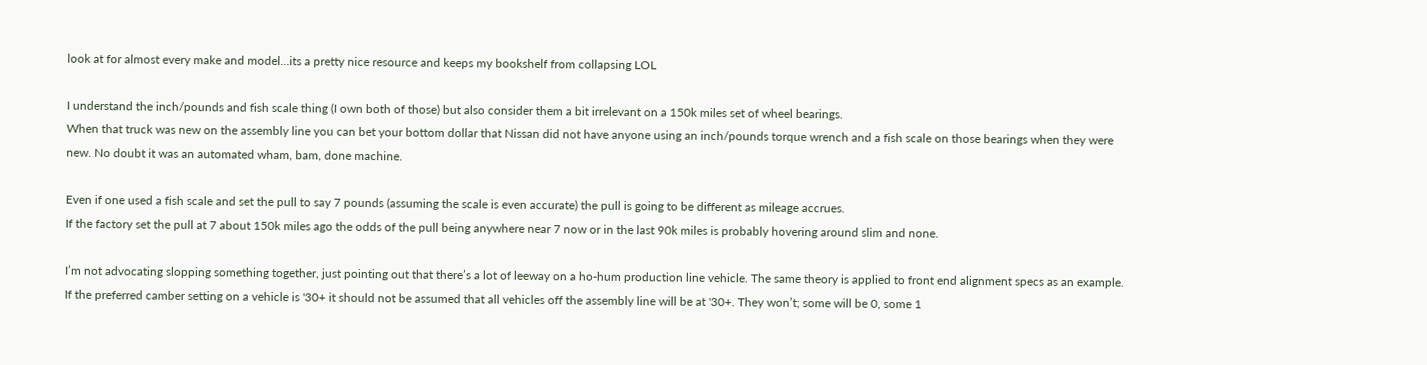look at for almost every make and model…its a pretty nice resource and keeps my bookshelf from collapsing LOL

I understand the inch/pounds and fish scale thing (I own both of those) but also consider them a bit irrelevant on a 150k miles set of wheel bearings.
When that truck was new on the assembly line you can bet your bottom dollar that Nissan did not have anyone using an inch/pounds torque wrench and a fish scale on those bearings when they were new. No doubt it was an automated wham, bam, done machine.

Even if one used a fish scale and set the pull to say 7 pounds (assuming the scale is even accurate) the pull is going to be different as mileage accrues.
If the factory set the pull at 7 about 150k miles ago the odds of the pull being anywhere near 7 now or in the last 90k miles is probably hovering around slim and none.

I’m not advocating slopping something together, just pointing out that there’s a lot of leeway on a ho-hum production line vehicle. The same theory is applied to front end alignment specs as an example. If the preferred camber setting on a vehicle is '30+ it should not be assumed that all vehicles off the assembly line will be at '30+. They won’t; some will be 0, some 1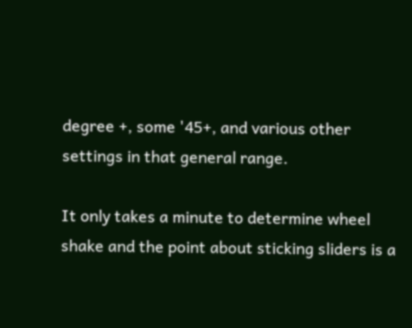degree +, some '45+, and various other settings in that general range.

It only takes a minute to determine wheel shake and the point about sticking sliders is a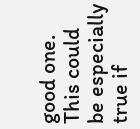good one. This could be especially true if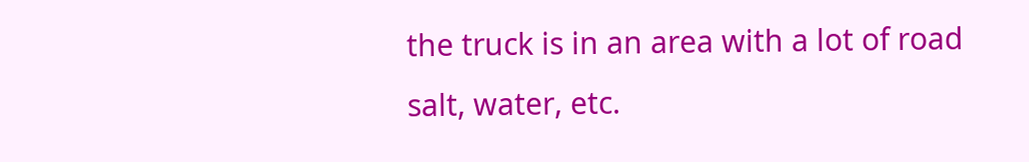the truck is in an area with a lot of road salt, water, etc.